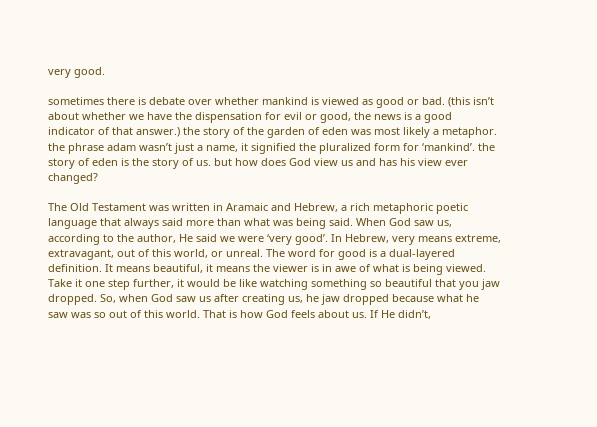very good.

sometimes there is debate over whether mankind is viewed as good or bad. (this isn’t about whether we have the dispensation for evil or good, the news is a good indicator of that answer.) the story of the garden of eden was most likely a metaphor. the phrase adam wasn’t just a name, it signified the pluralized form for ‘mankind’. the story of eden is the story of us. but how does God view us and has his view ever changed?

The Old Testament was written in Aramaic and Hebrew, a rich metaphoric poetic language that always said more than what was being said. When God saw us, according to the author, He said we were ‘very good’. In Hebrew, very means extreme, extravagant, out of this world, or unreal. The word for good is a dual-layered definition. It means beautiful, it means the viewer is in awe of what is being viewed. Take it one step further, it would be like watching something so beautiful that you jaw dropped. So, when God saw us after creating us, he jaw dropped because what he saw was so out of this world. That is how God feels about us. If He didn’t,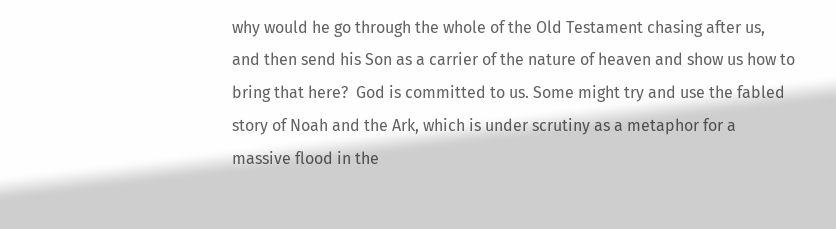why would he go through the whole of the Old Testament chasing after us, and then send his Son as a carrier of the nature of heaven and show us how to bring that here?  God is committed to us. Some might try and use the fabled story of Noah and the Ark, which is under scrutiny as a metaphor for a massive flood in the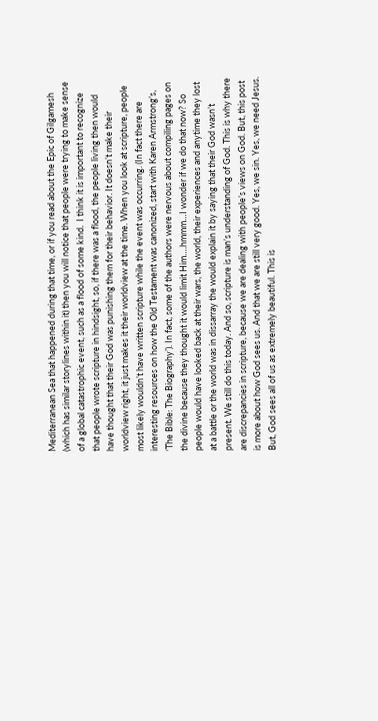Mediterranean Sea that happened during that time, or if you read about the Epic of Gilgamesh (which has similar storylines within it) then you will notice that people were trying to make sense of a global catastrophic event, such as a flood of some kind.  I think it is important to recognize that people wrote scripture in hindsight, so, if there was a flood, the people living then would have thought that their God was punishing them for their behavior. It doesn’t make their worldview right, it just makes it their worldview at the time. When you look at scripture, people most likely wouldn’t have written scripture while the event was occurring. (In fact there are interesting resources on how the Old Testament was canonized, start with Karen Armstrong’s, ‘The Bible: The Biography’). In fact, some of the authors were nervous about compiling pages on the divine because they thought it would limit Him….hmmm…I wonder if we do that now? So people would have looked back at their wars, the world, their experiences and anytime they lost at a battle or the world was in dissarray the would explain it by saying that their God wasn’t present. We still do this today. And so, scripture is man’s understanding of God. This is why there are discrepancies in scripture, because we are dealing with people’s views on God. But, this post is more about how God sees us. And that we are still very good. Yes, we sin. Yes, we need Jesus. But, God sees all of us as extremely beautiful. This is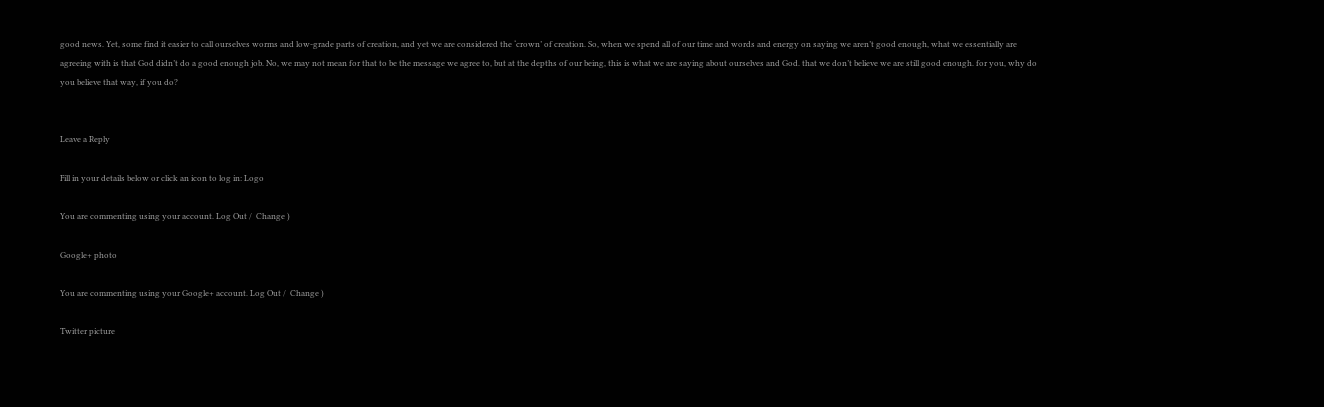good news. Yet, some find it easier to call ourselves worms and low-grade parts of creation, and yet we are considered the ‘crown’ of creation. So, when we spend all of our time and words and energy on saying we aren’t good enough, what we essentially are agreeing with is that God didn’t do a good enough job. No, we may not mean for that to be the message we agree to, but at the depths of our being, this is what we are saying about ourselves and God. that we don’t believe we are still good enough. for you, why do you believe that way, if you do?


Leave a Reply

Fill in your details below or click an icon to log in: Logo

You are commenting using your account. Log Out /  Change )

Google+ photo

You are commenting using your Google+ account. Log Out /  Change )

Twitter picture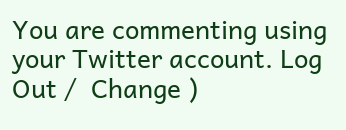You are commenting using your Twitter account. Log Out /  Change )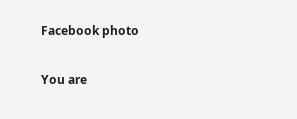Facebook photo

You are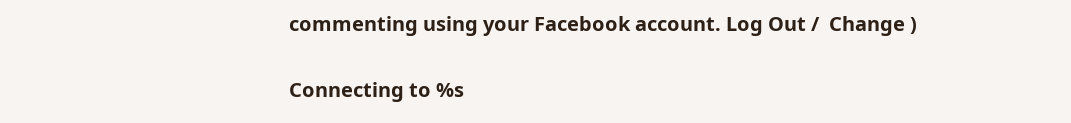commenting using your Facebook account. Log Out /  Change )


Connecting to %s